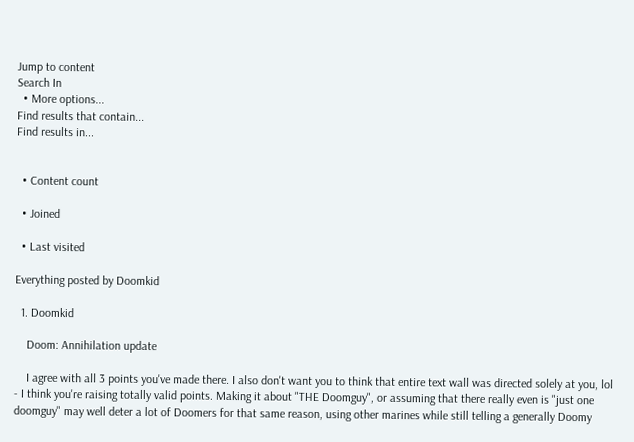Jump to content
Search In
  • More options...
Find results that contain...
Find results in...


  • Content count

  • Joined

  • Last visited

Everything posted by Doomkid

  1. Doomkid

    Doom: Annihilation update

    I agree with all 3 points you've made there. I also don't want you to think that entire text wall was directed solely at you, lol - I think you're raising totally valid points. Making it about "THE Doomguy", or assuming that there really even is "just one doomguy" may well deter a lot of Doomers for that same reason, using other marines while still telling a generally Doomy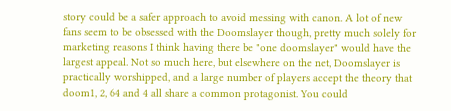story could be a safer approach to avoid messing with canon. A lot of new fans seem to be obsessed with the Doomslayer though, pretty much solely for marketing reasons I think having there be "one doomslayer" would have the largest appeal. Not so much here, but elsewhere on the net, Doomslayer is practically worshipped, and a large number of players accept the theory that doom1, 2, 64 and 4 all share a common protagonist. You could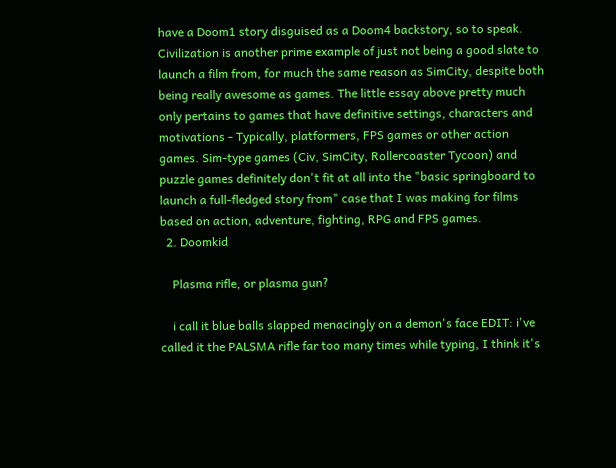have a Doom1 story disguised as a Doom4 backstory, so to speak. Civilization is another prime example of just not being a good slate to launch a film from, for much the same reason as SimCity, despite both being really awesome as games. The little essay above pretty much only pertains to games that have definitive settings, characters and motivations - Typically, platformers, FPS games or other action games. Sim-type games (Civ, SimCity, Rollercoaster Tycoon) and puzzle games definitely don't fit at all into the "basic springboard to launch a full-fledged story from" case that I was making for films based on action, adventure, fighting, RPG and FPS games.
  2. Doomkid

    Plasma rifle, or plasma gun?

    i call it blue balls slapped menacingly on a demon's face EDIT: i've called it the PALSMA rifle far too many times while typing, I think it's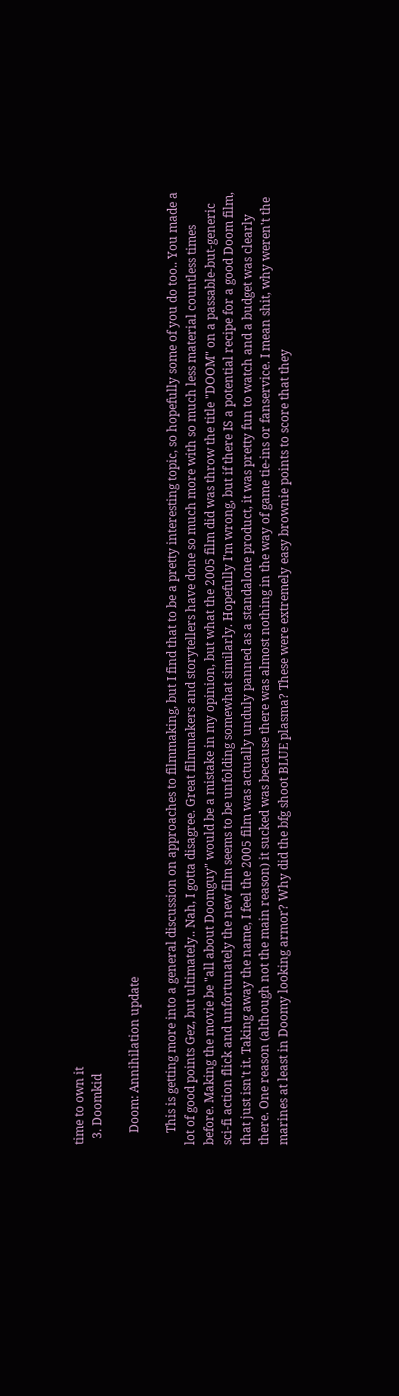time to own it
  3. Doomkid

    Doom: Annihilation update

    This is getting more into a general discussion on approaches to filmmaking, but I find that to be a pretty interesting topic, so hopefully some of you do too.. You made a lot of good points Gez, but ultimately.. Nah, I gotta disagree. Great filmmakers and storytellers have done so much more with so much less material countless times before. Making the movie be "all about Doomguy" would be a mistake in my opinion, but what the 2005 film did was throw the title "DOOM" on a passable-but-generic sci-fi action flick and unfortunately the new film seems to be unfolding somewhat similarly. Hopefully I'm wrong, but if there IS a potential recipe for a good Doom film, that just isn't it. Taking away the name, I feel the 2005 film was actually unduly panned as a standalone product, it was pretty fun to watch and a budget was clearly there. One reason (although not the main reason) it sucked was because there was almost nothing in the way of game tie-ins or fanservice. I mean shit, why weren't the marines at least in Doomy looking armor? Why did the bfg shoot BLUE plasma? These were extremely easy brownie points to score that they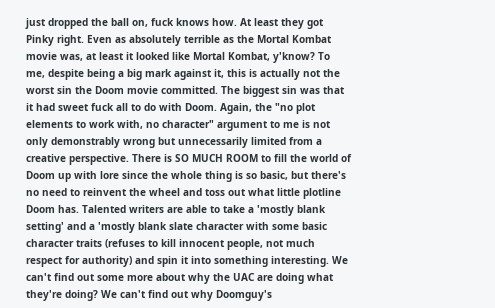just dropped the ball on, fuck knows how. At least they got Pinky right. Even as absolutely terrible as the Mortal Kombat movie was, at least it looked like Mortal Kombat, y'know? To me, despite being a big mark against it, this is actually not the worst sin the Doom movie committed. The biggest sin was that it had sweet fuck all to do with Doom. Again, the "no plot elements to work with, no character" argument to me is not only demonstrably wrong but unnecessarily limited from a creative perspective. There is SO MUCH ROOM to fill the world of Doom up with lore since the whole thing is so basic, but there's no need to reinvent the wheel and toss out what little plotline Doom has. Talented writers are able to take a 'mostly blank setting' and a 'mostly blank slate character with some basic character traits (refuses to kill innocent people, not much respect for authority) and spin it into something interesting. We can't find out some more about why the UAC are doing what they're doing? We can't find out why Doomguy's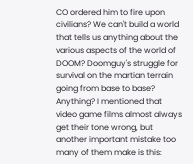CO ordered him to fire upon civilians? We can't build a world that tells us anything about the various aspects of the world of DOOM? Doomguy's struggle for survival on the martian terrain going from base to base? Anything? I mentioned that video game films almost always get their tone wrong, but another important mistake too many of them make is this: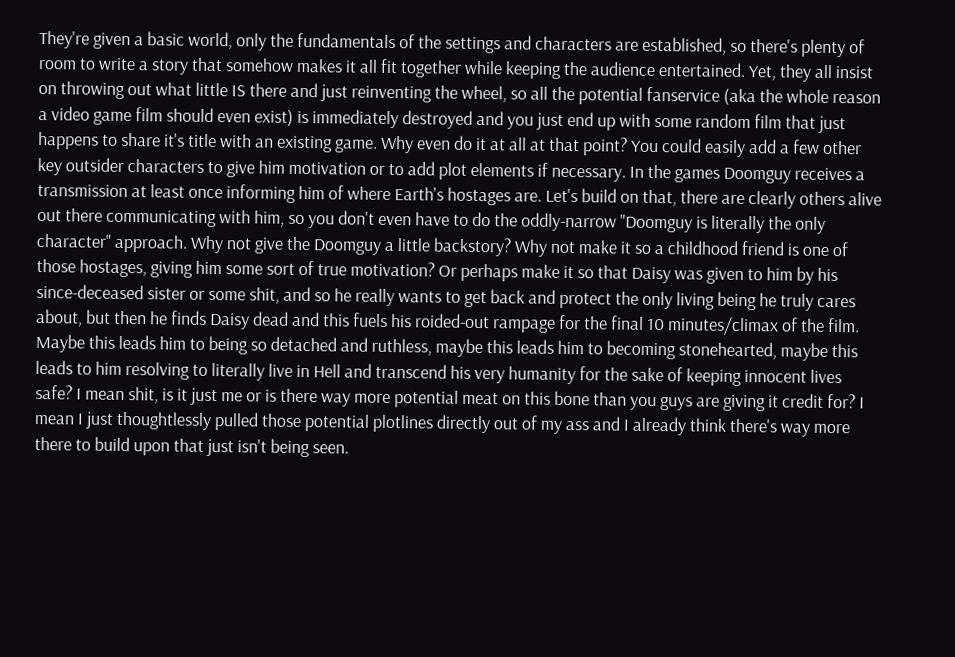They're given a basic world, only the fundamentals of the settings and characters are established, so there's plenty of room to write a story that somehow makes it all fit together while keeping the audience entertained. Yet, they all insist on throwing out what little IS there and just reinventing the wheel, so all the potential fanservice (aka the whole reason a video game film should even exist) is immediately destroyed and you just end up with some random film that just happens to share it's title with an existing game. Why even do it at all at that point? You could easily add a few other key outsider characters to give him motivation or to add plot elements if necessary. In the games Doomguy receives a transmission at least once informing him of where Earth's hostages are. Let's build on that, there are clearly others alive out there communicating with him, so you don't even have to do the oddly-narrow "Doomguy is literally the only character" approach. Why not give the Doomguy a little backstory? Why not make it so a childhood friend is one of those hostages, giving him some sort of true motivation? Or perhaps make it so that Daisy was given to him by his since-deceased sister or some shit, and so he really wants to get back and protect the only living being he truly cares about, but then he finds Daisy dead and this fuels his roided-out rampage for the final 10 minutes/climax of the film. Maybe this leads him to being so detached and ruthless, maybe this leads him to becoming stonehearted, maybe this leads to him resolving to literally live in Hell and transcend his very humanity for the sake of keeping innocent lives safe? I mean shit, is it just me or is there way more potential meat on this bone than you guys are giving it credit for? I mean I just thoughtlessly pulled those potential plotlines directly out of my ass and I already think there's way more there to build upon that just isn't being seen.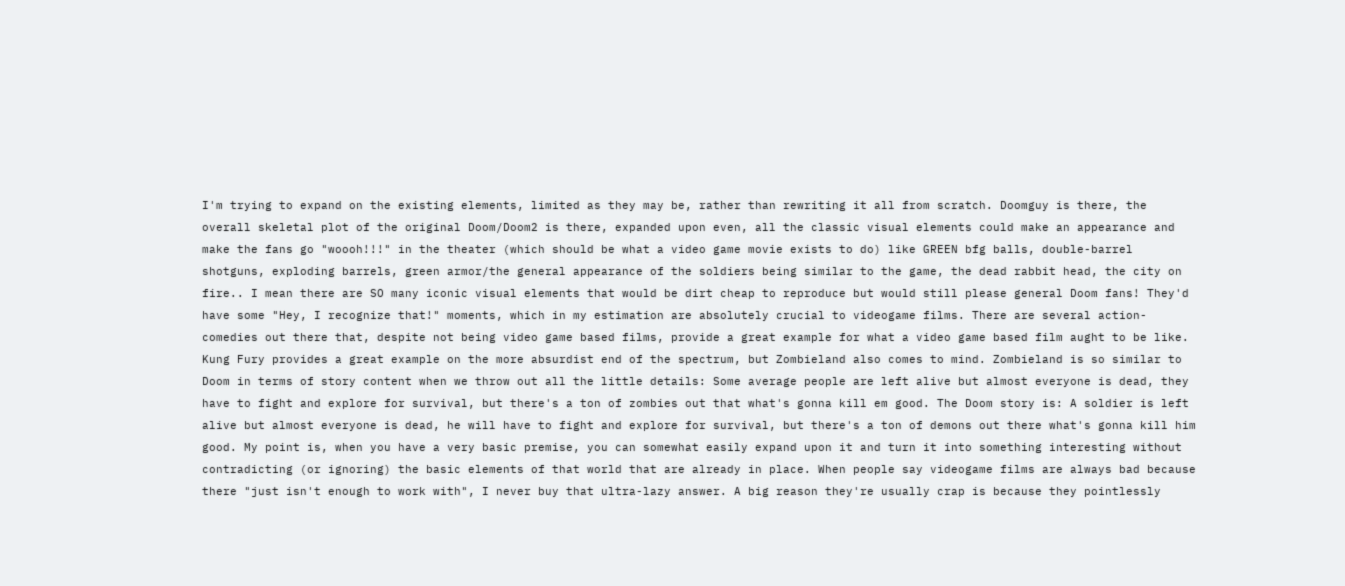I'm trying to expand on the existing elements, limited as they may be, rather than rewriting it all from scratch. Doomguy is there, the overall skeletal plot of the original Doom/Doom2 is there, expanded upon even, all the classic visual elements could make an appearance and make the fans go "woooh!!!" in the theater (which should be what a video game movie exists to do) like GREEN bfg balls, double-barrel shotguns, exploding barrels, green armor/the general appearance of the soldiers being similar to the game, the dead rabbit head, the city on fire.. I mean there are SO many iconic visual elements that would be dirt cheap to reproduce but would still please general Doom fans! They'd have some "Hey, I recognize that!" moments, which in my estimation are absolutely crucial to videogame films. There are several action-comedies out there that, despite not being video game based films, provide a great example for what a video game based film aught to be like. Kung Fury provides a great example on the more absurdist end of the spectrum, but Zombieland also comes to mind. Zombieland is so similar to Doom in terms of story content when we throw out all the little details: Some average people are left alive but almost everyone is dead, they have to fight and explore for survival, but there's a ton of zombies out that what's gonna kill em good. The Doom story is: A soldier is left alive but almost everyone is dead, he will have to fight and explore for survival, but there's a ton of demons out there what's gonna kill him good. My point is, when you have a very basic premise, you can somewhat easily expand upon it and turn it into something interesting without contradicting (or ignoring) the basic elements of that world that are already in place. When people say videogame films are always bad because there "just isn't enough to work with", I never buy that ultra-lazy answer. A big reason they're usually crap is because they pointlessly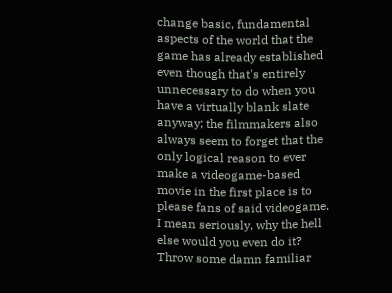change basic, fundamental aspects of the world that the game has already established even though that's entirely unnecessary to do when you have a virtually blank slate anyway; the filmmakers also always seem to forget that the only logical reason to ever make a videogame-based movie in the first place is to please fans of said videogame. I mean seriously, why the hell else would you even do it? Throw some damn familiar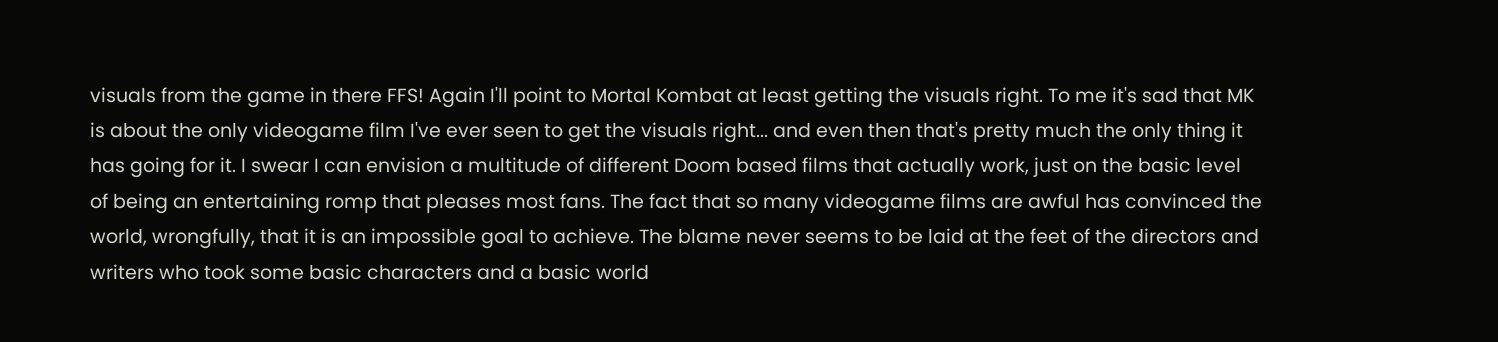visuals from the game in there FFS! Again I'll point to Mortal Kombat at least getting the visuals right. To me it's sad that MK is about the only videogame film I've ever seen to get the visuals right... and even then that's pretty much the only thing it has going for it. I swear I can envision a multitude of different Doom based films that actually work, just on the basic level of being an entertaining romp that pleases most fans. The fact that so many videogame films are awful has convinced the world, wrongfully, that it is an impossible goal to achieve. The blame never seems to be laid at the feet of the directors and writers who took some basic characters and a basic world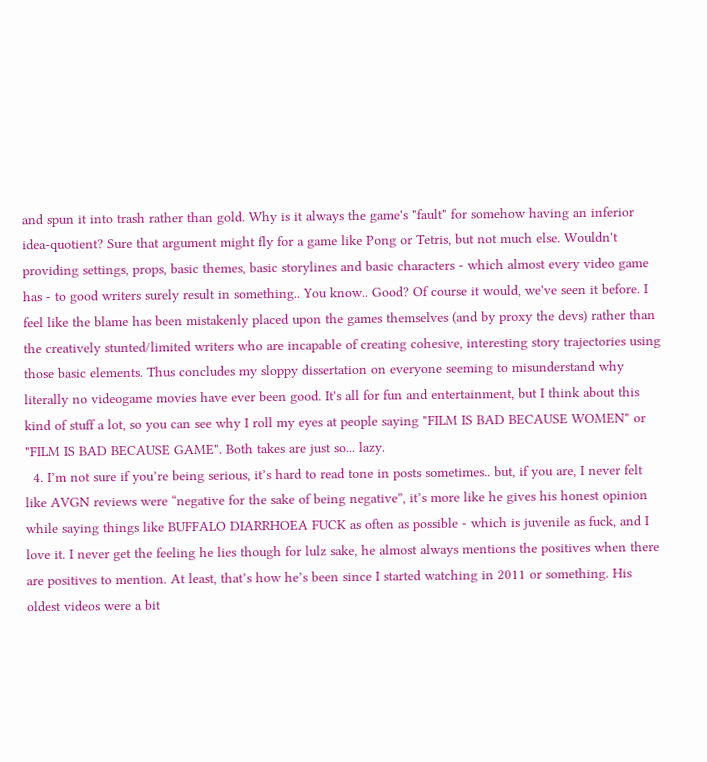and spun it into trash rather than gold. Why is it always the game's "fault" for somehow having an inferior idea-quotient? Sure that argument might fly for a game like Pong or Tetris, but not much else. Wouldn't providing settings, props, basic themes, basic storylines and basic characters - which almost every video game has - to good writers surely result in something.. You know.. Good? Of course it would, we've seen it before. I feel like the blame has been mistakenly placed upon the games themselves (and by proxy the devs) rather than the creatively stunted/limited writers who are incapable of creating cohesive, interesting story trajectories using those basic elements. Thus concludes my sloppy dissertation on everyone seeming to misunderstand why literally no videogame movies have ever been good. It's all for fun and entertainment, but I think about this kind of stuff a lot, so you can see why I roll my eyes at people saying "FILM IS BAD BECAUSE WOMEN" or "FILM IS BAD BECAUSE GAME". Both takes are just so... lazy.
  4. I’m not sure if you’re being serious, it’s hard to read tone in posts sometimes.. but, if you are, I never felt like AVGN reviews were “negative for the sake of being negative”, it’s more like he gives his honest opinion while saying things like BUFFALO DIARRHOEA FUCK as often as possible - which is juvenile as fuck, and I love it. I never get the feeling he lies though for lulz sake, he almost always mentions the positives when there are positives to mention. At least, that’s how he’s been since I started watching in 2011 or something. His oldest videos were a bit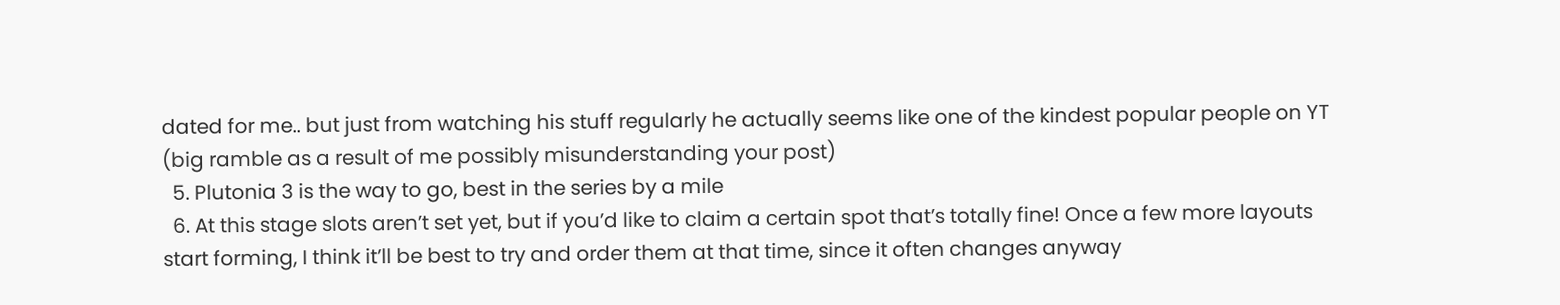dated for me.. but just from watching his stuff regularly he actually seems like one of the kindest popular people on YT (big ramble as a result of me possibly misunderstanding your post)
  5. Plutonia 3 is the way to go, best in the series by a mile
  6. At this stage slots aren’t set yet, but if you’d like to claim a certain spot that’s totally fine! Once a few more layouts start forming, I think it’ll be best to try and order them at that time, since it often changes anyway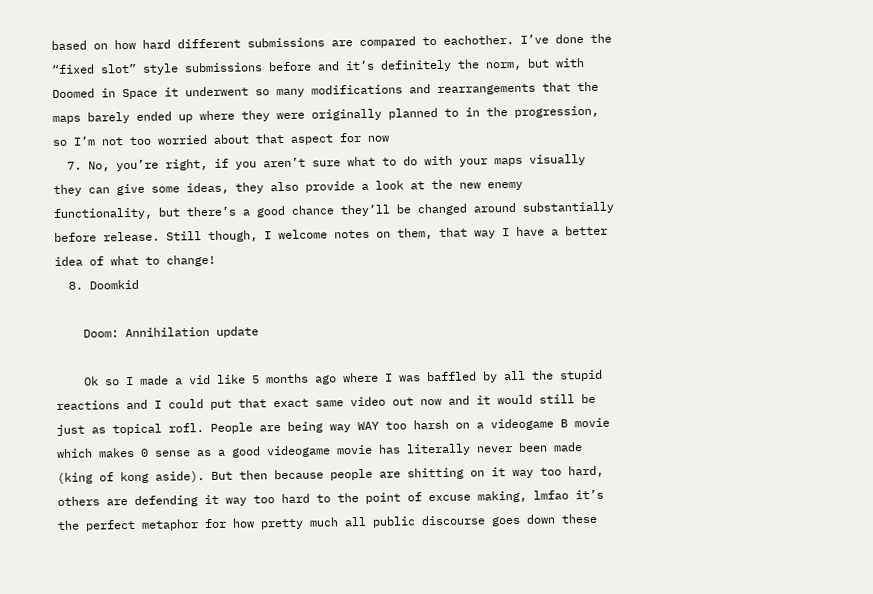based on how hard different submissions are compared to eachother. I’ve done the “fixed slot” style submissions before and it’s definitely the norm, but with Doomed in Space it underwent so many modifications and rearrangements that the maps barely ended up where they were originally planned to in the progression, so I’m not too worried about that aspect for now
  7. No, you’re right, if you aren’t sure what to do with your maps visually they can give some ideas, they also provide a look at the new enemy functionality, but there’s a good chance they’ll be changed around substantially before release. Still though, I welcome notes on them, that way I have a better idea of what to change!
  8. Doomkid

    Doom: Annihilation update

    Ok so I made a vid like 5 months ago where I was baffled by all the stupid reactions and I could put that exact same video out now and it would still be just as topical rofl. People are being way WAY too harsh on a videogame B movie which makes 0 sense as a good videogame movie has literally never been made (king of kong aside). But then because people are shitting on it way too hard, others are defending it way too hard to the point of excuse making, lmfao it’s the perfect metaphor for how pretty much all public discourse goes down these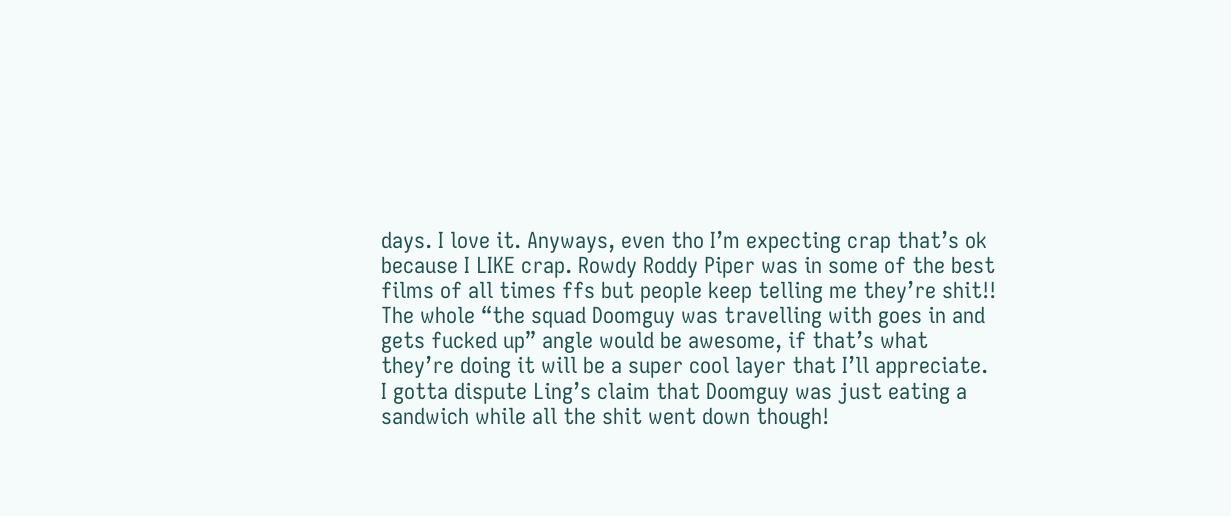days. I love it. Anyways, even tho I’m expecting crap that’s ok because I LIKE crap. Rowdy Roddy Piper was in some of the best films of all times ffs but people keep telling me they’re shit!! The whole “the squad Doomguy was travelling with goes in and gets fucked up” angle would be awesome, if that’s what they’re doing it will be a super cool layer that I’ll appreciate. I gotta dispute Ling’s claim that Doomguy was just eating a sandwich while all the shit went down though!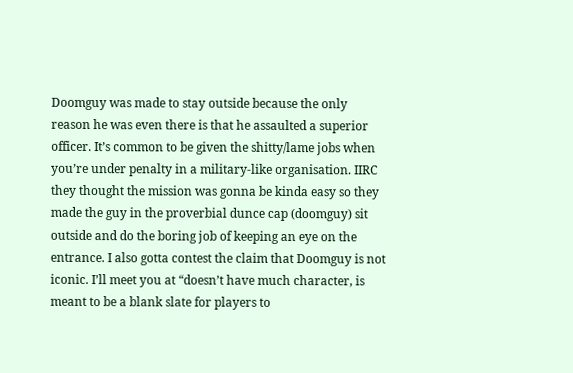Doomguy was made to stay outside because the only reason he was even there is that he assaulted a superior officer. It’s common to be given the shitty/lame jobs when you’re under penalty in a military-like organisation. IIRC they thought the mission was gonna be kinda easy so they made the guy in the proverbial dunce cap (doomguy) sit outside and do the boring job of keeping an eye on the entrance. I also gotta contest the claim that Doomguy is not iconic. I’ll meet you at “doesn’t have much character, is meant to be a blank slate for players to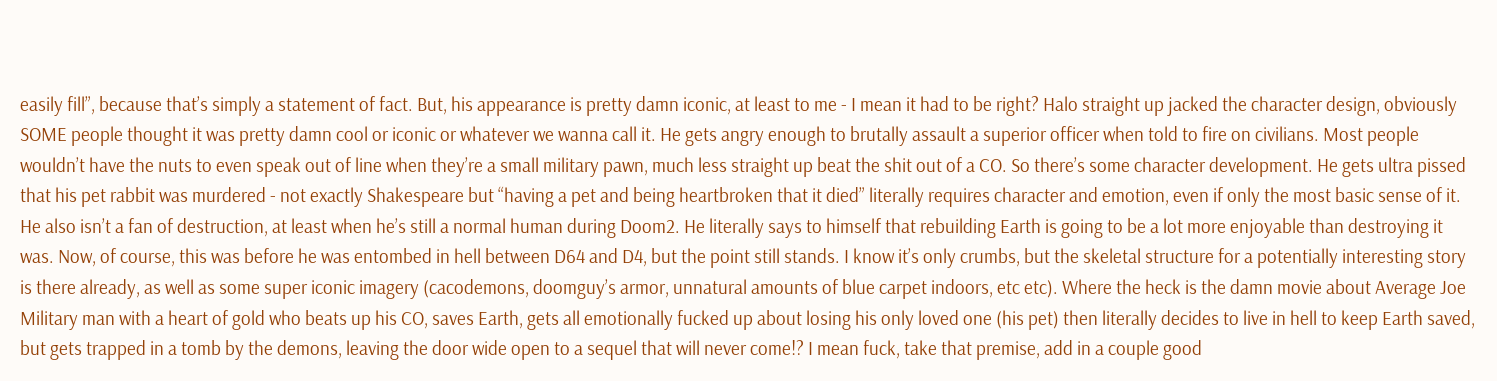easily fill”, because that’s simply a statement of fact. But, his appearance is pretty damn iconic, at least to me - I mean it had to be right? Halo straight up jacked the character design, obviously SOME people thought it was pretty damn cool or iconic or whatever we wanna call it. He gets angry enough to brutally assault a superior officer when told to fire on civilians. Most people wouldn’t have the nuts to even speak out of line when they’re a small military pawn, much less straight up beat the shit out of a CO. So there’s some character development. He gets ultra pissed that his pet rabbit was murdered - not exactly Shakespeare but “having a pet and being heartbroken that it died” literally requires character and emotion, even if only the most basic sense of it. He also isn’t a fan of destruction, at least when he’s still a normal human during Doom2. He literally says to himself that rebuilding Earth is going to be a lot more enjoyable than destroying it was. Now, of course, this was before he was entombed in hell between D64 and D4, but the point still stands. I know it’s only crumbs, but the skeletal structure for a potentially interesting story is there already, as well as some super iconic imagery (cacodemons, doomguy’s armor, unnatural amounts of blue carpet indoors, etc etc). Where the heck is the damn movie about Average Joe Military man with a heart of gold who beats up his CO, saves Earth, gets all emotionally fucked up about losing his only loved one (his pet) then literally decides to live in hell to keep Earth saved, but gets trapped in a tomb by the demons, leaving the door wide open to a sequel that will never come!? I mean fuck, take that premise, add in a couple good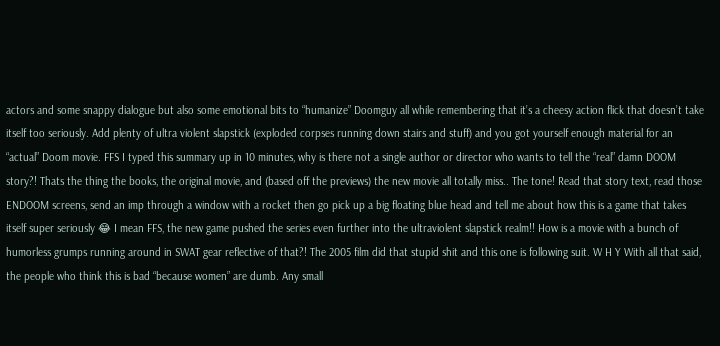actors and some snappy dialogue but also some emotional bits to “humanize” Doomguy all while remembering that it’s a cheesy action flick that doesn’t take itself too seriously. Add plenty of ultra violent slapstick (exploded corpses running down stairs and stuff) and you got yourself enough material for an “actual” Doom movie. FFS I typed this summary up in 10 minutes, why is there not a single author or director who wants to tell the “real” damn DOOM story?! Thats the thing the books, the original movie, and (based off the previews) the new movie all totally miss.. The tone! Read that story text, read those ENDOOM screens, send an imp through a window with a rocket then go pick up a big floating blue head and tell me about how this is a game that takes itself super seriously 😂 I mean FFS, the new game pushed the series even further into the ultraviolent slapstick realm!! How is a movie with a bunch of humorless grumps running around in SWAT gear reflective of that?! The 2005 film did that stupid shit and this one is following suit. W H Y With all that said, the people who think this is bad “because women” are dumb. Any small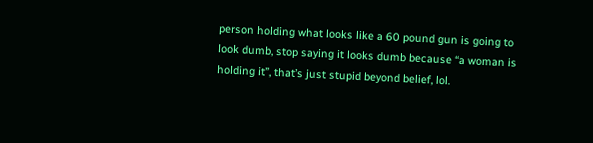person holding what looks like a 60 pound gun is going to look dumb, stop saying it looks dumb because “a woman is holding it”, that’s just stupid beyond belief, lol.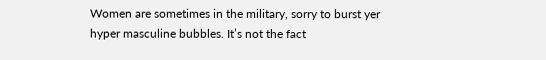Women are sometimes in the military, sorry to burst yer hyper masculine bubbles. It’s not the fact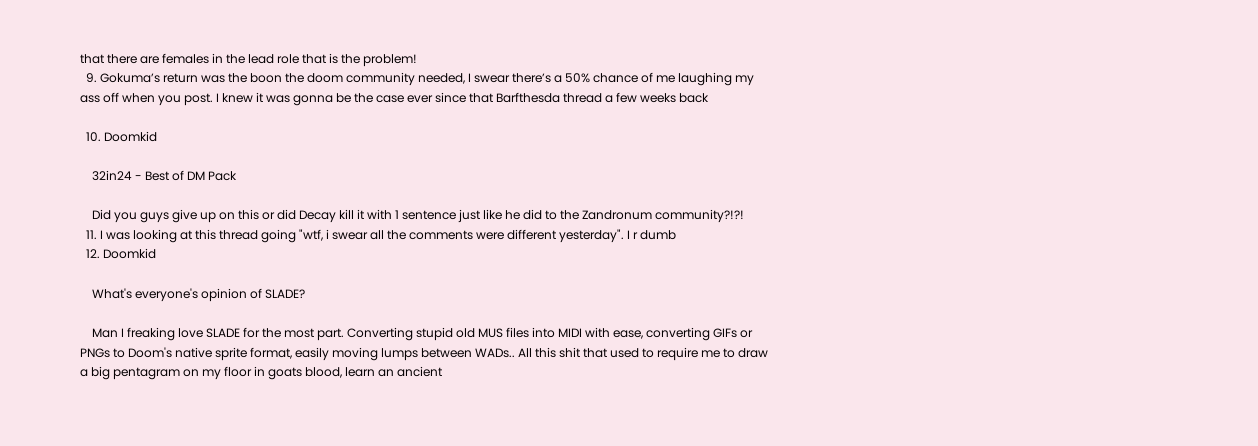that there are females in the lead role that is the problem!
  9. Gokuma’s return was the boon the doom community needed, I swear there’s a 50% chance of me laughing my ass off when you post. I knew it was gonna be the case ever since that Barfthesda thread a few weeks back

  10. Doomkid

    32in24 - Best of DM Pack

    Did you guys give up on this or did Decay kill it with 1 sentence just like he did to the Zandronum community?!?!
  11. I was looking at this thread going "wtf, i swear all the comments were different yesterday". I r dumb
  12. Doomkid

    What's everyone's opinion of SLADE?

    Man I freaking love SLADE for the most part. Converting stupid old MUS files into MIDI with ease, converting GIFs or PNGs to Doom's native sprite format, easily moving lumps between WADs.. All this shit that used to require me to draw a big pentagram on my floor in goats blood, learn an ancient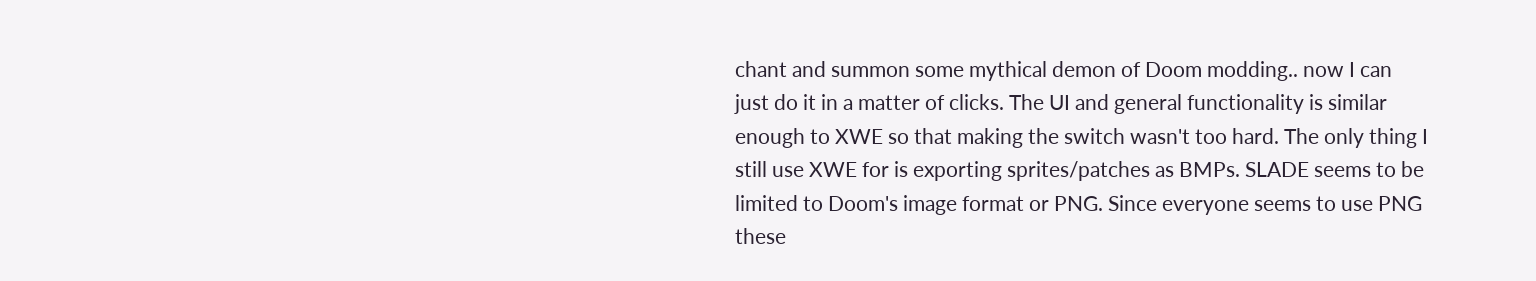chant and summon some mythical demon of Doom modding.. now I can just do it in a matter of clicks. The UI and general functionality is similar enough to XWE so that making the switch wasn't too hard. The only thing I still use XWE for is exporting sprites/patches as BMPs. SLADE seems to be limited to Doom's image format or PNG. Since everyone seems to use PNG these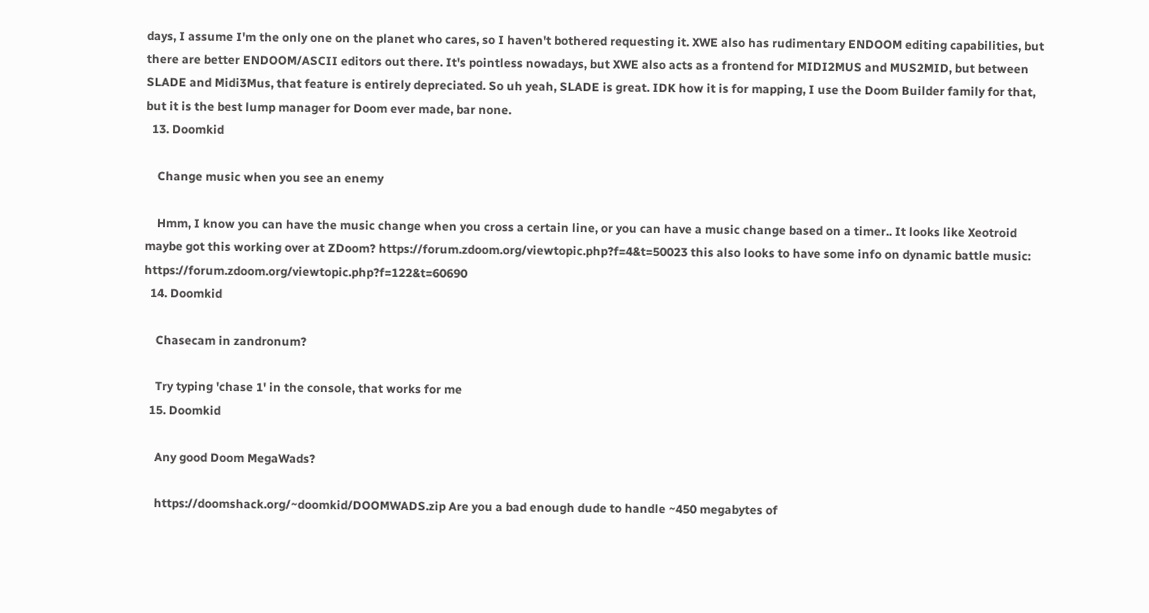days, I assume I'm the only one on the planet who cares, so I haven't bothered requesting it. XWE also has rudimentary ENDOOM editing capabilities, but there are better ENDOOM/ASCII editors out there. It's pointless nowadays, but XWE also acts as a frontend for MIDI2MUS and MUS2MID, but between SLADE and Midi3Mus, that feature is entirely depreciated. So uh yeah, SLADE is great. IDK how it is for mapping, I use the Doom Builder family for that, but it is the best lump manager for Doom ever made, bar none.
  13. Doomkid

    Change music when you see an enemy

    Hmm, I know you can have the music change when you cross a certain line, or you can have a music change based on a timer.. It looks like Xeotroid maybe got this working over at ZDoom? https://forum.zdoom.org/viewtopic.php?f=4&t=50023 this also looks to have some info on dynamic battle music: https://forum.zdoom.org/viewtopic.php?f=122&t=60690
  14. Doomkid

    Chasecam in zandronum?

    Try typing 'chase 1' in the console, that works for me
  15. Doomkid

    Any good Doom MegaWads?

    https://doomshack.org/~doomkid/DOOMWADS.zip Are you a bad enough dude to handle ~450 megabytes of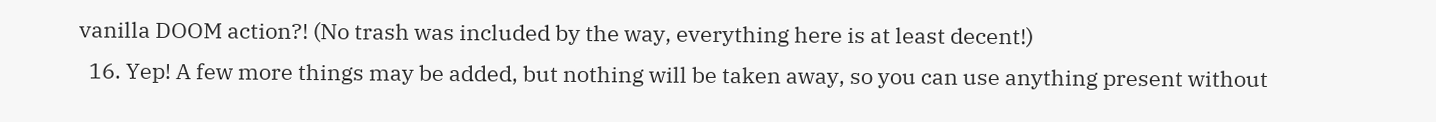vanilla DOOM action?! (No trash was included by the way, everything here is at least decent!)
  16. Yep! A few more things may be added, but nothing will be taken away, so you can use anything present without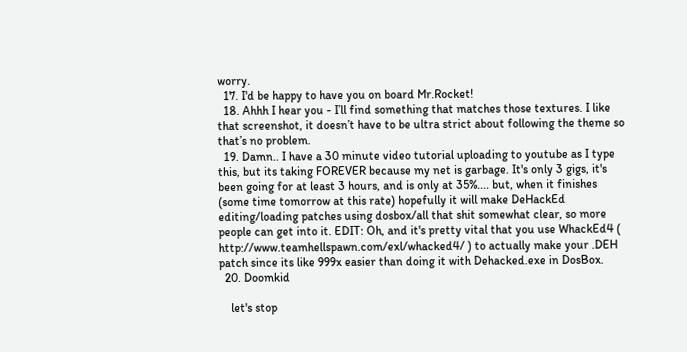worry.
  17. I'd be happy to have you on board Mr.Rocket!
  18. Ahhh I hear you - I’ll find something that matches those textures. I like that screenshot, it doesn’t have to be ultra strict about following the theme so that’s no problem.
  19. Damn.. I have a 30 minute video tutorial uploading to youtube as I type this, but its taking FOREVER because my net is garbage. It's only 3 gigs, it's been going for at least 3 hours, and is only at 35%.... but, when it finishes (some time tomorrow at this rate) hopefully it will make DeHackEd editing/loading patches using dosbox/all that shit somewhat clear, so more people can get into it. EDIT: Oh, and it's pretty vital that you use WhackEd4 ( http://www.teamhellspawn.com/exl/whacked4/ ) to actually make your .DEH patch since its like 999x easier than doing it with Dehacked.exe in DosBox.
  20. Doomkid

    let's stop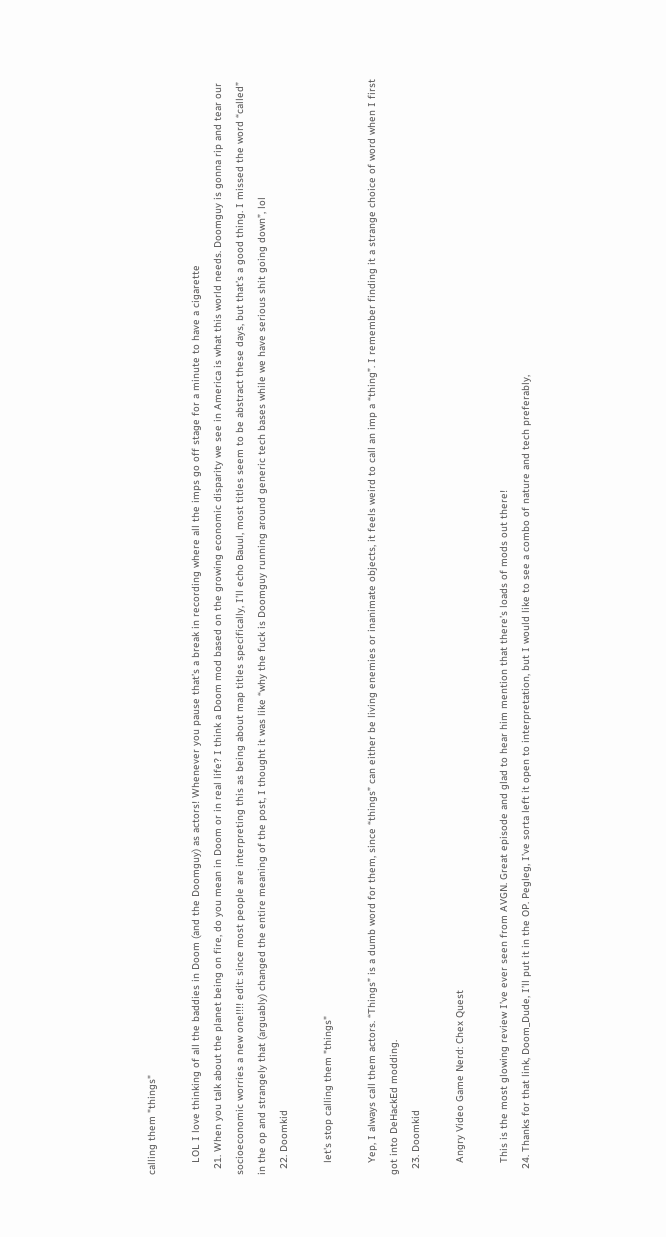calling them "things"

    LOL I love thinking of all the baddies in Doom (and the Doomguy) as actors! Whenever you pause that’s a break in recording where all the imps go off stage for a minute to have a cigarette
  21. When you talk about the planet being on fire, do you mean in Doom or in real life? I think a Doom mod based on the growing economic disparity we see in America is what this world needs. Doomguy is gonna rip and tear our socioeconomic worries a new one!!!! edit: since most people are interpreting this as being about map titles specifically, I’ll echo Bauul, most titles seem to be abstract these days, but that’s a good thing. I missed the word “called” in the op and strangely that (arguably) changed the entire meaning of the post, I thought it was like “why the fuck is Doomguy running around generic tech bases while we have serious shit going down”, lol
  22. Doomkid

    let's stop calling them "things"

    Yep, I always call them actors. “Things” is a dumb word for them, since “things” can either be living enemies or inanimate objects, it feels weird to call an imp a “thing”. I remember finding it a strange choice of word when I first got into DeHackEd modding.
  23. Doomkid

    Angry Video Game Nerd: Chex Quest

    This is the most glowing review I’ve ever seen from AVGN. Great episode and glad to hear him mention that there’s loads of mods out there!
  24. Thanks for that link, Doom_Dude, I’ll put it in the OP. Pegleg, I’ve sorta left it open to interpretation, but I would like to see a combo of nature and tech preferably,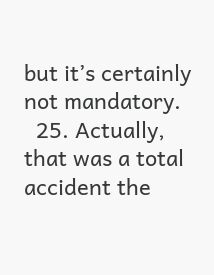but it’s certainly not mandatory.
  25. Actually, that was a total accident the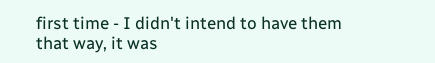first time - I didn't intend to have them that way, it was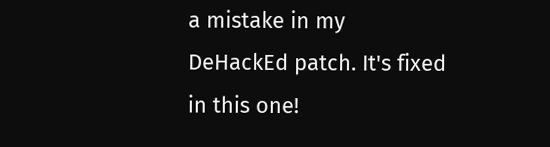a mistake in my DeHackEd patch. It's fixed in this one!